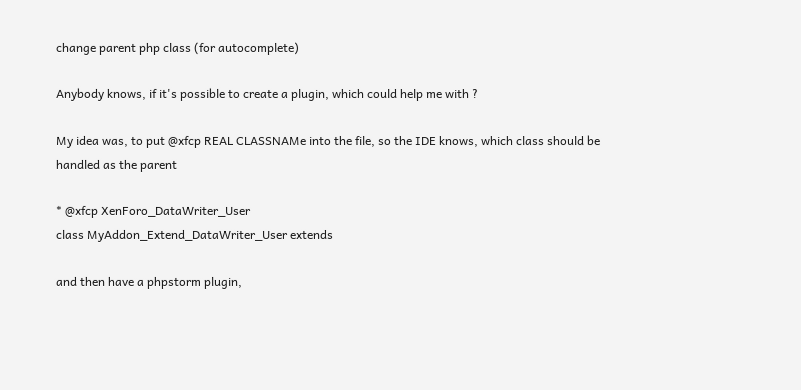change parent php class (for autocomplete)

Anybody knows, if it's possible to create a plugin, which could help me with ?

My idea was, to put @xfcp REAL CLASSNAMe into the file, so the IDE knows, which class should be handled as the parent

* @xfcp XenForo_DataWriter_User
class MyAddon_Extend_DataWriter_User extends

and then have a phpstorm plugin,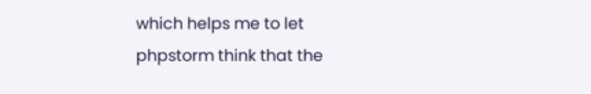which helps me to let phpstorm think that the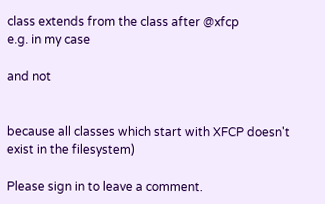class extends from the class after @xfcp
e.g. in my case

and not


because all classes which start with XFCP doesn't exist in the filesystem)

Please sign in to leave a comment.